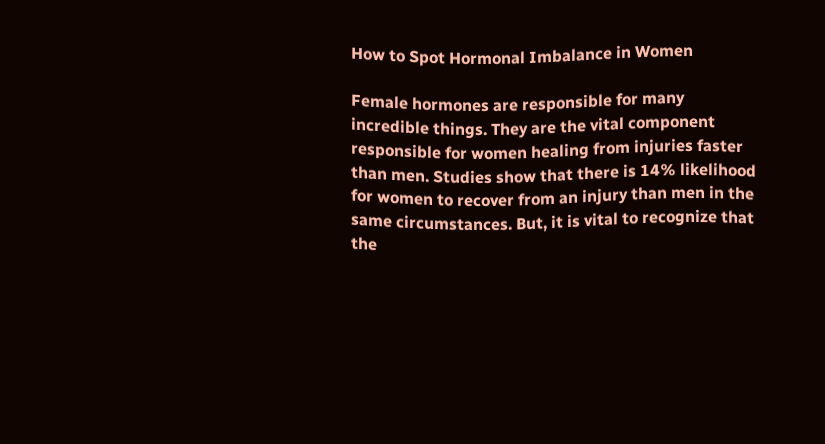How to Spot Hormonal Imbalance in Women

Female hormones are responsible for many incredible things. They are the vital component responsible for women healing from injuries faster than men. Studies show that there is 14% likelihood for women to recover from an injury than men in the same circumstances. But, it is vital to recognize that the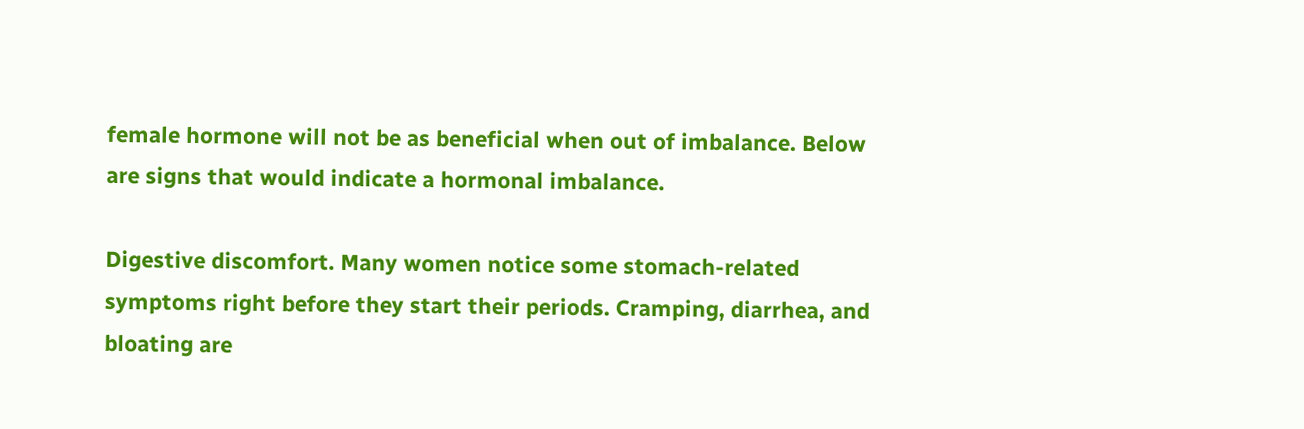female hormone will not be as beneficial when out of imbalance. Below are signs that would indicate a hormonal imbalance.

Digestive discomfort. Many women notice some stomach-related symptoms right before they start their periods. Cramping, diarrhea, and bloating are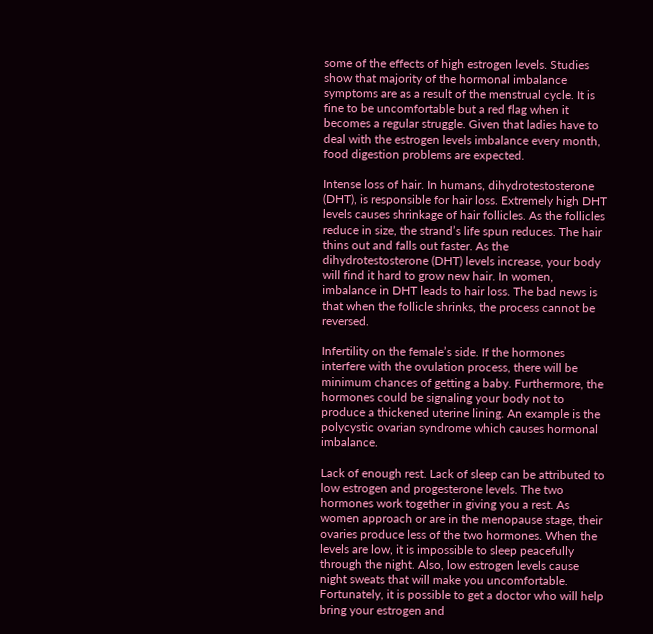some of the effects of high estrogen levels. Studies show that majority of the hormonal imbalance symptoms are as a result of the menstrual cycle. It is fine to be uncomfortable but a red flag when it becomes a regular struggle. Given that ladies have to deal with the estrogen levels imbalance every month, food digestion problems are expected.

Intense loss of hair. In humans, dihydrotestosterone (DHT), is responsible for hair loss. Extremely high DHT levels causes shrinkage of hair follicles. As the follicles reduce in size, the strand’s life spun reduces. The hair thins out and falls out faster. As the dihydrotestosterone (DHT) levels increase, your body will find it hard to grow new hair. In women, imbalance in DHT leads to hair loss. The bad news is that when the follicle shrinks, the process cannot be reversed.

Infertility on the female’s side. If the hormones interfere with the ovulation process, there will be minimum chances of getting a baby. Furthermore, the hormones could be signaling your body not to produce a thickened uterine lining. An example is the polycystic ovarian syndrome which causes hormonal imbalance.

Lack of enough rest. Lack of sleep can be attributed to low estrogen and progesterone levels. The two hormones work together in giving you a rest. As women approach or are in the menopause stage, their ovaries produce less of the two hormones. When the levels are low, it is impossible to sleep peacefully through the night. Also, low estrogen levels cause night sweats that will make you uncomfortable. Fortunately, it is possible to get a doctor who will help bring your estrogen and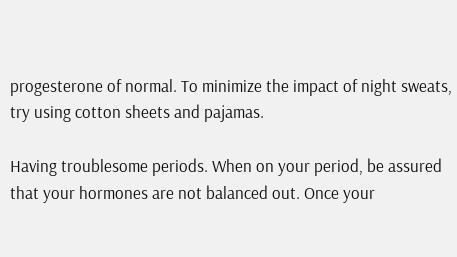progesterone of normal. To minimize the impact of night sweats, try using cotton sheets and pajamas.

Having troublesome periods. When on your period, be assured that your hormones are not balanced out. Once your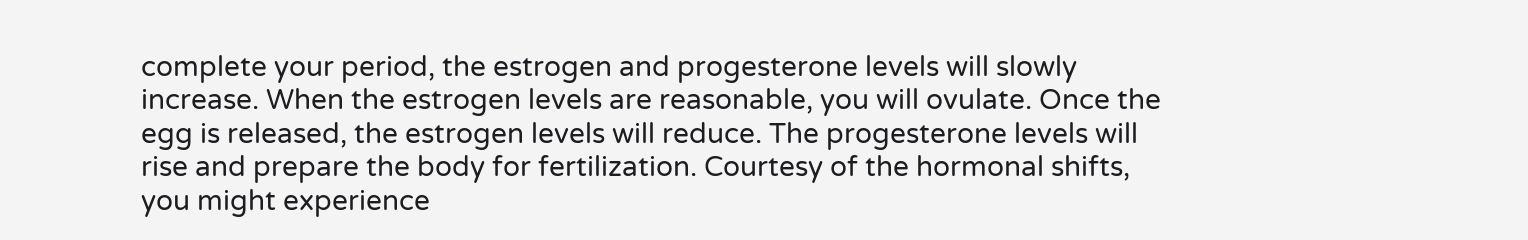complete your period, the estrogen and progesterone levels will slowly increase. When the estrogen levels are reasonable, you will ovulate. Once the egg is released, the estrogen levels will reduce. The progesterone levels will rise and prepare the body for fertilization. Courtesy of the hormonal shifts, you might experience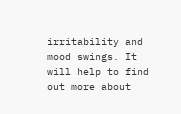irritability and mood swings. It will help to find out more about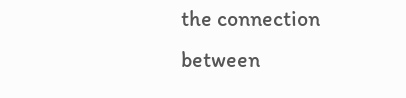the connection between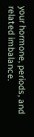your hormone, periods, and related imbalance.